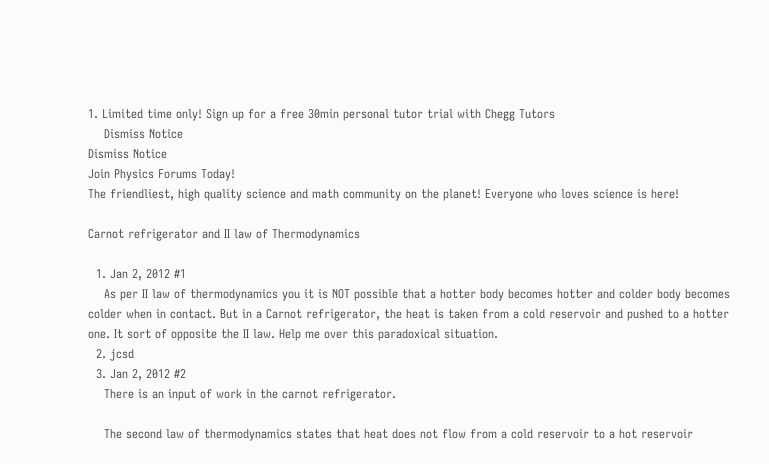1. Limited time only! Sign up for a free 30min personal tutor trial with Chegg Tutors
    Dismiss Notice
Dismiss Notice
Join Physics Forums Today!
The friendliest, high quality science and math community on the planet! Everyone who loves science is here!

Carnot refrigerator and II law of Thermodynamics

  1. Jan 2, 2012 #1
    As per II law of thermodynamics you it is NOT possible that a hotter body becomes hotter and colder body becomes colder when in contact. But in a Carnot refrigerator, the heat is taken from a cold reservoir and pushed to a hotter one. It sort of opposite the II law. Help me over this paradoxical situation.
  2. jcsd
  3. Jan 2, 2012 #2
    There is an input of work in the carnot refrigerator.

    The second law of thermodynamics states that heat does not flow from a cold reservoir to a hot reservoir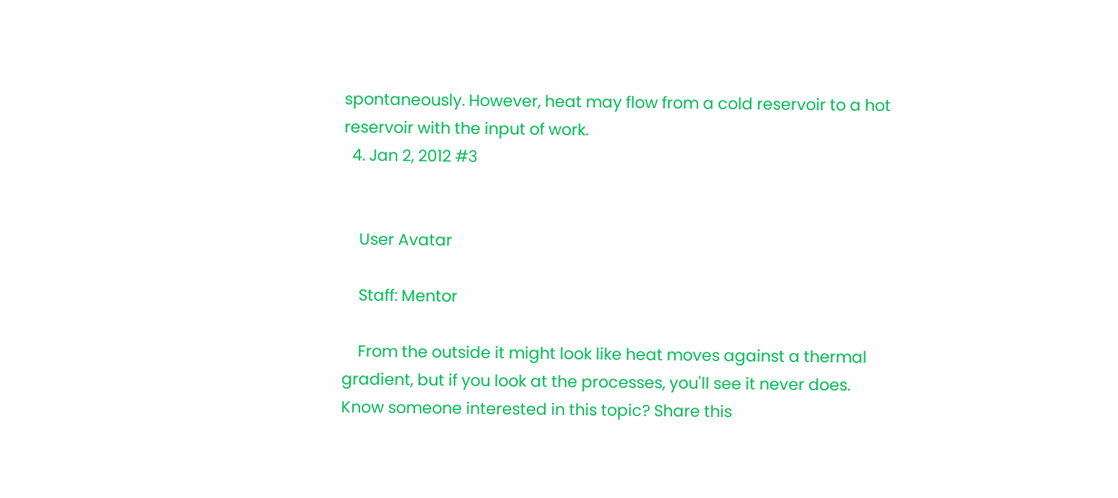spontaneously. However, heat may flow from a cold reservoir to a hot reservoir with the input of work.
  4. Jan 2, 2012 #3


    User Avatar

    Staff: Mentor

    From the outside it might look like heat moves against a thermal gradient, but if you look at the processes, you'll see it never does.
Know someone interested in this topic? Share this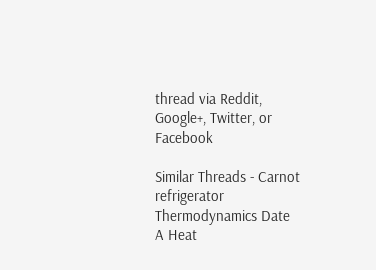thread via Reddit, Google+, Twitter, or Facebook

Similar Threads - Carnot refrigerator Thermodynamics Date
A Heat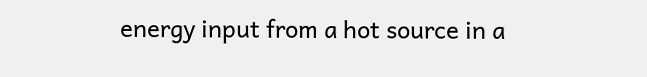energy input from a hot source in a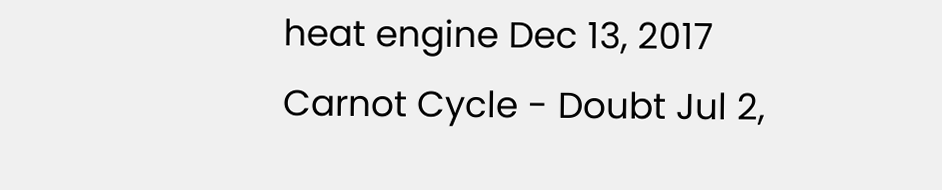heat engine Dec 13, 2017
Carnot Cycle - Doubt Jul 2,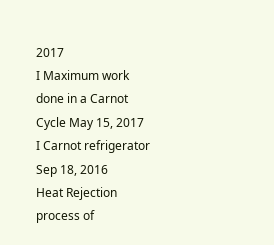2017
I Maximum work done in a Carnot Cycle May 15, 2017
I Carnot refrigerator Sep 18, 2016
Heat Rejection process of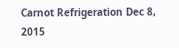Carnot Refrigeration Dec 8, 2015